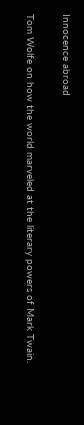Innocence abroad

Tom Wolfe on how the world marveled at the literary powers of Mark Twain.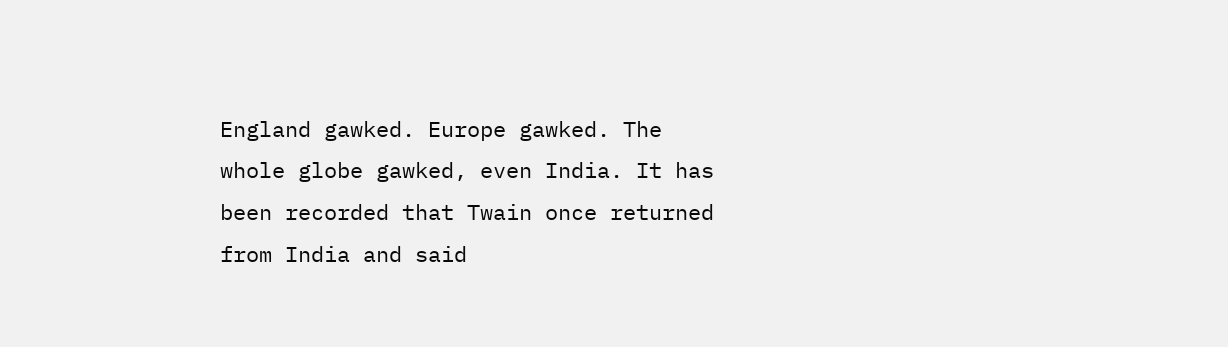England gawked. Europe gawked. The whole globe gawked, even India. It has been recorded that Twain once returned from India and said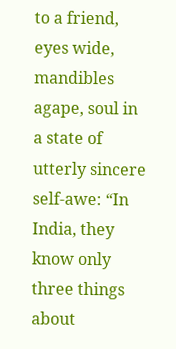to a friend, eyes wide, mandibles agape, soul in a state of utterly sincere self-awe: “In India, they know only three things about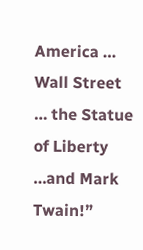America … Wall Street … the Statue of Liberty …and Mark Twain!”